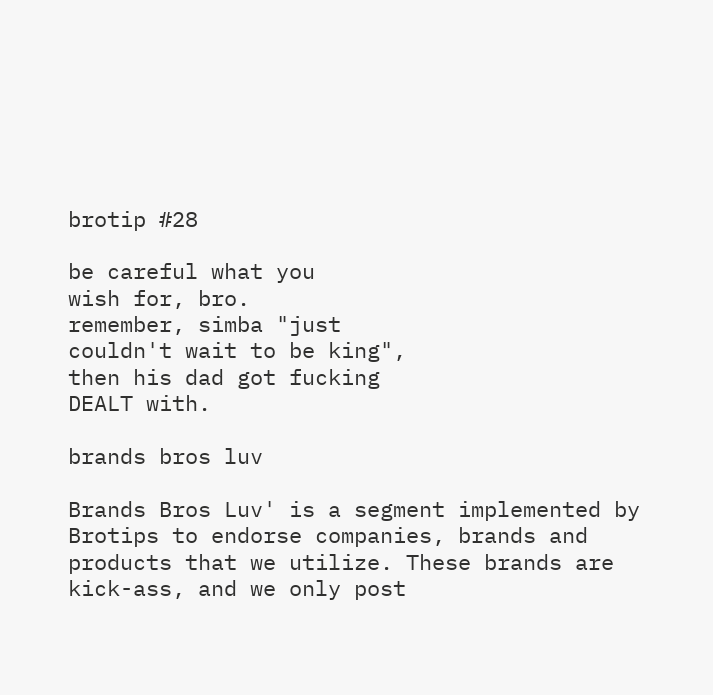brotip #28

be careful what you
wish for, bro.
remember, simba "just
couldn't wait to be king",
then his dad got fucking
DEALT with.

brands bros luv

Brands Bros Luv' is a segment implemented by Brotips to endorse companies, brands and products that we utilize. These brands are kick-ass, and we only post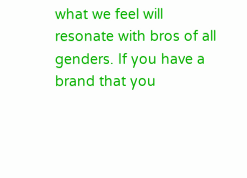what we feel will resonate with bros of all genders. If you have a brand that you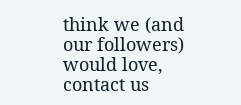think we (and our followers) would love, contact us